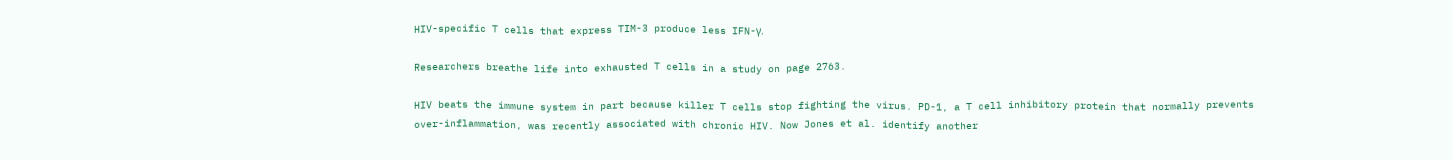HIV-specific T cells that express TIM-3 produce less IFN-γ.

Researchers breathe life into exhausted T cells in a study on page 2763.

HIV beats the immune system in part because killer T cells stop fighting the virus. PD-1, a T cell inhibitory protein that normally prevents over-inflammation, was recently associated with chronic HIV. Now Jones et al. identify another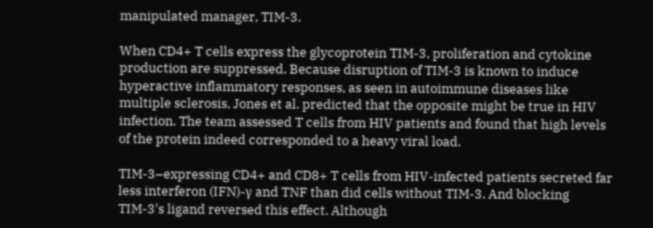manipulated manager, TIM-3.

When CD4+ T cells express the glycoprotein TIM-3, proliferation and cytokine production are suppressed. Because disruption of TIM-3 is known to induce hyperactive inflammatory responses, as seen in autoimmune diseases like multiple sclerosis, Jones et al. predicted that the opposite might be true in HIV infection. The team assessed T cells from HIV patients and found that high levels of the protein indeed corresponded to a heavy viral load.

TIM-3–expressing CD4+ and CD8+ T cells from HIV-infected patients secreted far less interferon (IFN)-γ and TNF than did cells without TIM-3. And blocking TIM-3's ligand reversed this effect. Although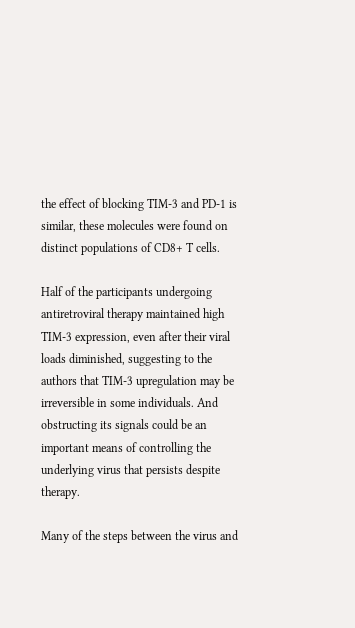the effect of blocking TIM-3 and PD-1 is similar, these molecules were found on distinct populations of CD8+ T cells.

Half of the participants undergoing antiretroviral therapy maintained high TIM-3 expression, even after their viral loads diminished, suggesting to the authors that TIM-3 upregulation may be irreversible in some individuals. And obstructing its signals could be an important means of controlling the underlying virus that persists despite therapy.

Many of the steps between the virus and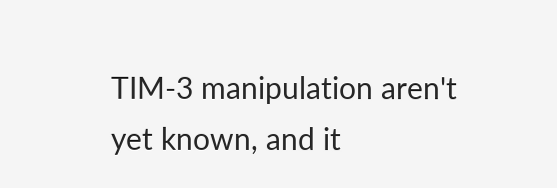TIM-3 manipulation aren't yet known, and it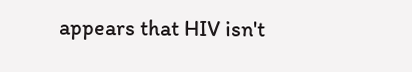appears that HIV isn't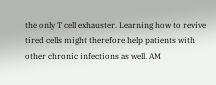the only T cell exhauster. Learning how to revive tired cells might therefore help patients with other chronic infections as well. AM